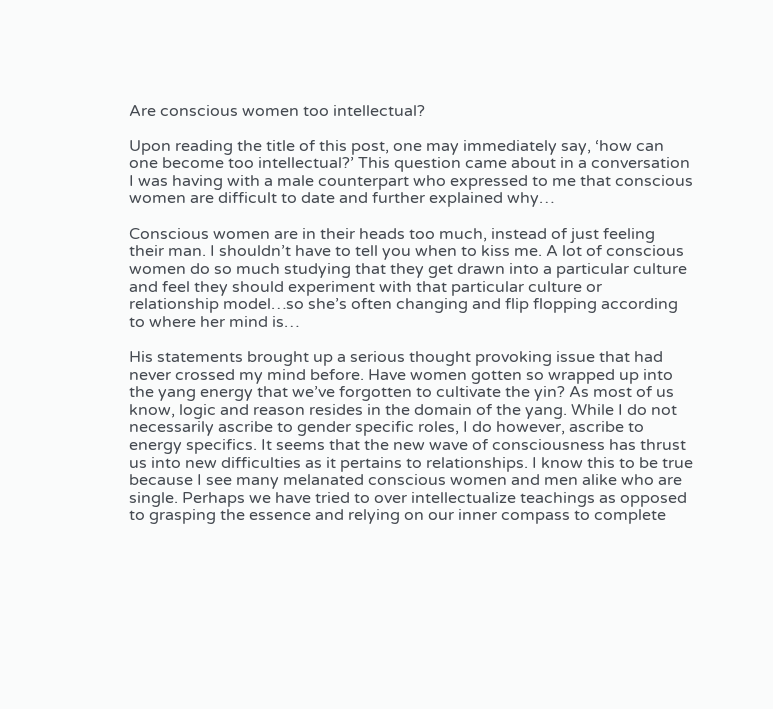Are conscious women too intellectual?

Upon reading the title of this post, one may immediately say, ‘how can one become too intellectual?’ This question came about in a conversation I was having with a male counterpart who expressed to me that conscious women are difficult to date and further explained why…

Conscious women are in their heads too much, instead of just feeling their man. I shouldn’t have to tell you when to kiss me. A lot of conscious women do so much studying that they get drawn into a particular culture and feel they should experiment with that particular culture or relationship model…so she’s often changing and flip flopping according to where her mind is…

His statements brought up a serious thought provoking issue that had never crossed my mind before. Have women gotten so wrapped up into the yang energy that we’ve forgotten to cultivate the yin? As most of us know, logic and reason resides in the domain of the yang. While I do not necessarily ascribe to gender specific roles, I do however, ascribe to energy specifics. It seems that the new wave of consciousness has thrust us into new difficulties as it pertains to relationships. I know this to be true because I see many melanated conscious women and men alike who are single. Perhaps we have tried to over intellectualize teachings as opposed to grasping the essence and relying on our inner compass to complete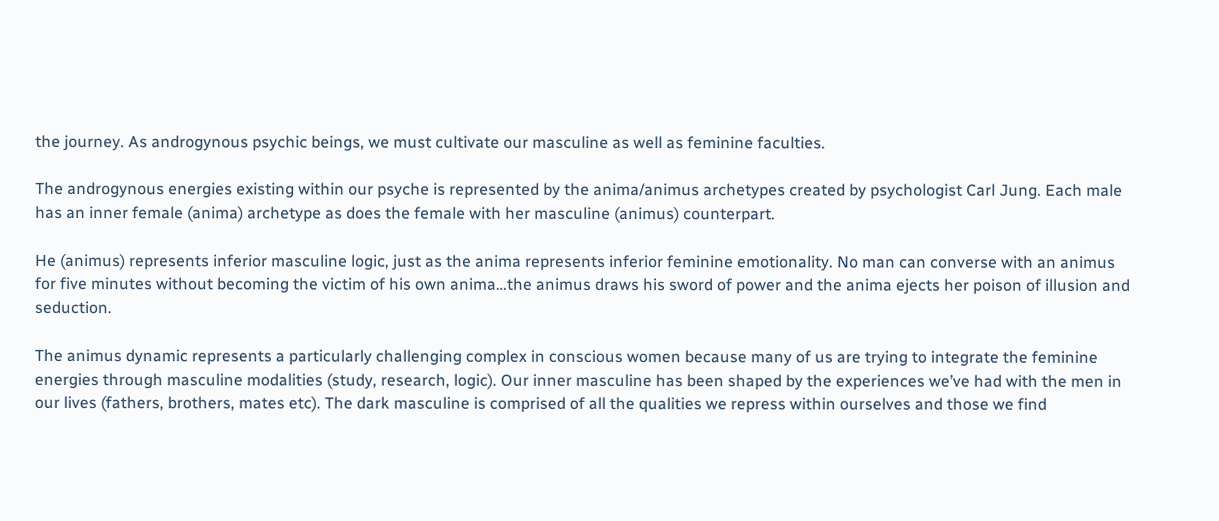the journey. As androgynous psychic beings, we must cultivate our masculine as well as feminine faculties.

The androgynous energies existing within our psyche is represented by the anima/animus archetypes created by psychologist Carl Jung. Each male has an inner female (anima) archetype as does the female with her masculine (animus) counterpart.

He (animus) represents inferior masculine logic, just as the anima represents inferior feminine emotionality. No man can converse with an animus for five minutes without becoming the victim of his own anima…the animus draws his sword of power and the anima ejects her poison of illusion and seduction.

The animus dynamic represents a particularly challenging complex in conscious women because many of us are trying to integrate the feminine energies through masculine modalities (study, research, logic). Our inner masculine has been shaped by the experiences we’ve had with the men in our lives (fathers, brothers, mates etc). The dark masculine is comprised of all the qualities we repress within ourselves and those we find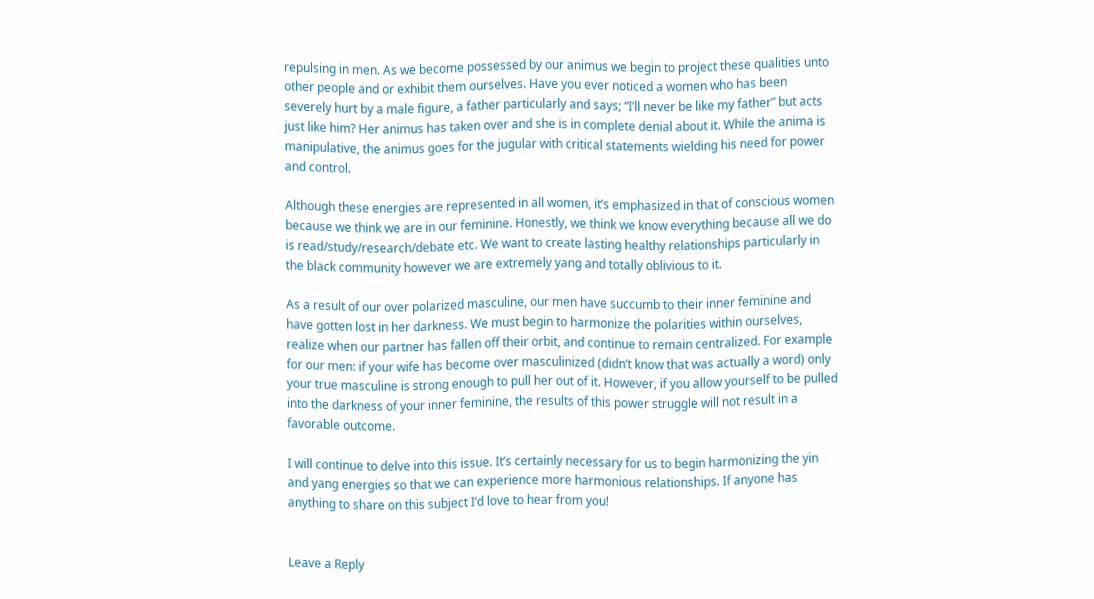repulsing in men. As we become possessed by our animus we begin to project these qualities unto other people and or exhibit them ourselves. Have you ever noticed a women who has been severely hurt by a male figure, a father particularly and says; “I’ll never be like my father” but acts just like him? Her animus has taken over and she is in complete denial about it. While the anima is manipulative, the animus goes for the jugular with critical statements wielding his need for power and control.

Although these energies are represented in all women, it’s emphasized in that of conscious women because we think we are in our feminine. Honestly, we think we know everything because all we do is read/study/research/debate etc. We want to create lasting healthy relationships particularly in the black community however we are extremely yang and totally oblivious to it.

As a result of our over polarized masculine, our men have succumb to their inner feminine and have gotten lost in her darkness. We must begin to harmonize the polarities within ourselves, realize when our partner has fallen off their orbit, and continue to remain centralized. For example for our men: if your wife has become over masculinized (didn’t know that was actually a word) only your true masculine is strong enough to pull her out of it. However, if you allow yourself to be pulled into the darkness of your inner feminine, the results of this power struggle will not result in a favorable outcome.

I will continue to delve into this issue. It’s certainly necessary for us to begin harmonizing the yin and yang energies so that we can experience more harmonious relationships. If anyone has anything to share on this subject I’d love to hear from you!


Leave a Reply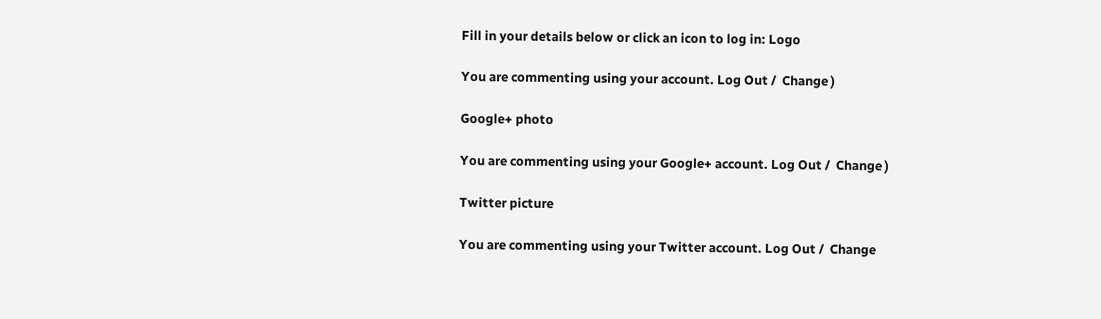Fill in your details below or click an icon to log in: Logo

You are commenting using your account. Log Out /  Change )

Google+ photo

You are commenting using your Google+ account. Log Out /  Change )

Twitter picture

You are commenting using your Twitter account. Log Out /  Change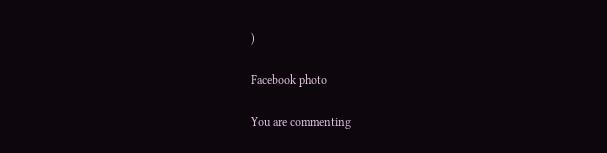)

Facebook photo

You are commenting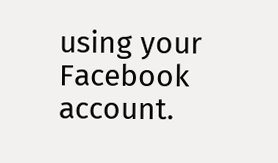using your Facebook account.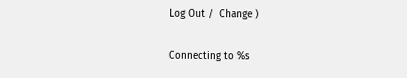Log Out /  Change )


Connecting to %s